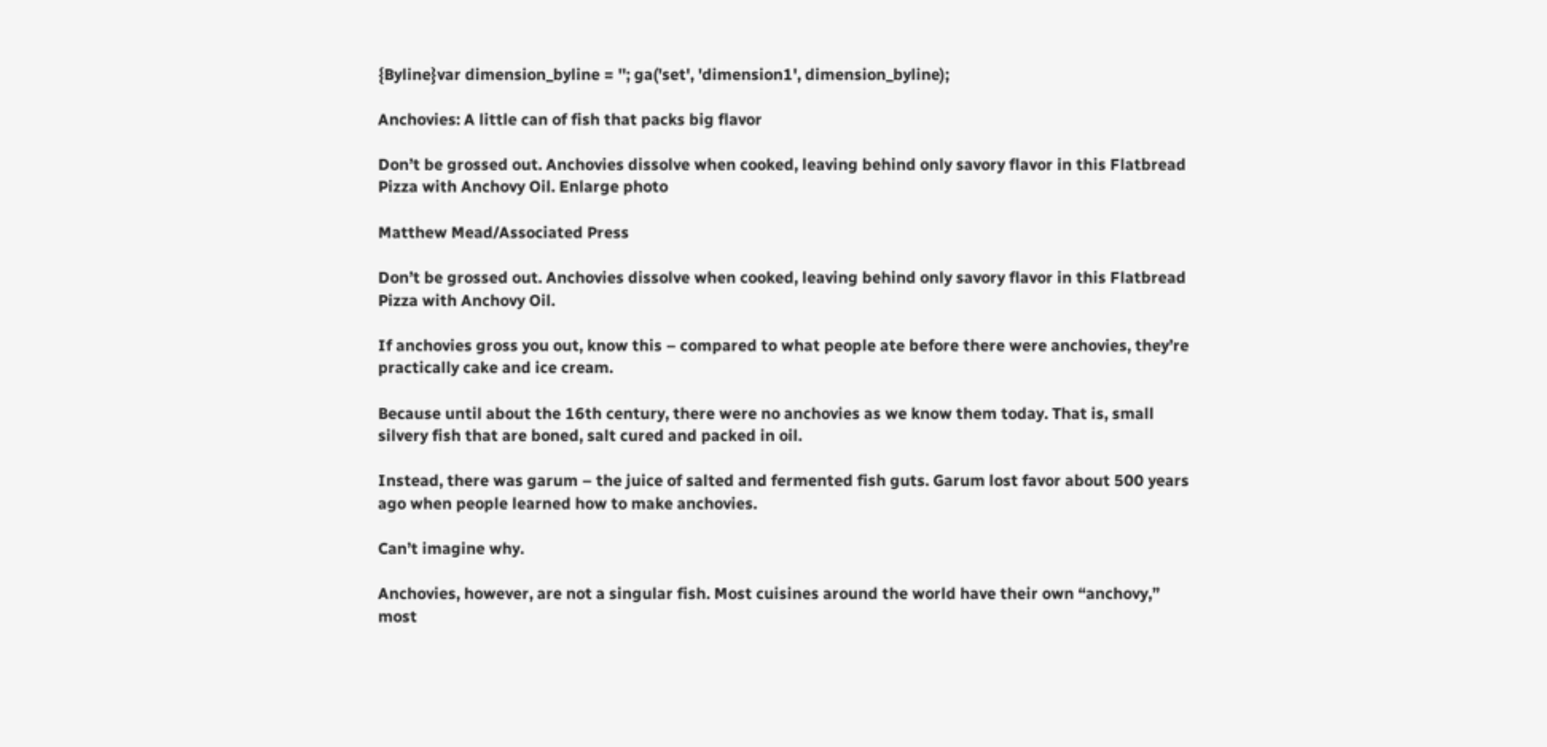{Byline}var dimension_byline = ''; ga('set', 'dimension1', dimension_byline);

Anchovies: A little can of fish that packs big flavor

Don’t be grossed out. Anchovies dissolve when cooked, leaving behind only savory flavor in this Flatbread Pizza with Anchovy Oil. Enlarge photo

Matthew Mead/Associated Press

Don’t be grossed out. Anchovies dissolve when cooked, leaving behind only savory flavor in this Flatbread Pizza with Anchovy Oil.

If anchovies gross you out, know this – compared to what people ate before there were anchovies, they’re practically cake and ice cream.

Because until about the 16th century, there were no anchovies as we know them today. That is, small silvery fish that are boned, salt cured and packed in oil.

Instead, there was garum – the juice of salted and fermented fish guts. Garum lost favor about 500 years ago when people learned how to make anchovies.

Can’t imagine why.

Anchovies, however, are not a singular fish. Most cuisines around the world have their own “anchovy,” most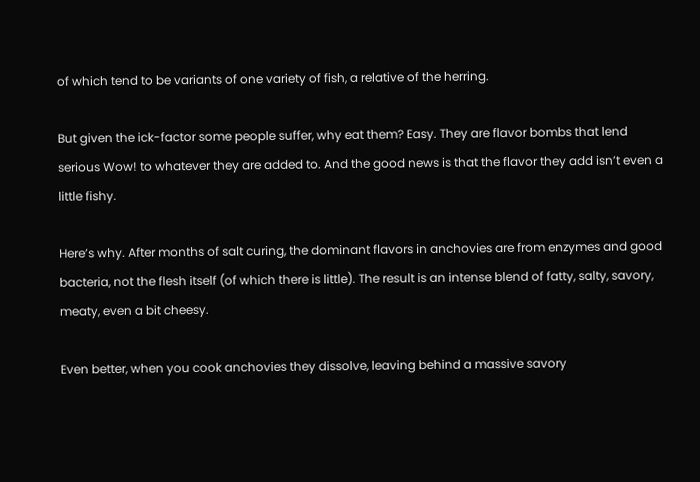of which tend to be variants of one variety of fish, a relative of the herring.

But given the ick-factor some people suffer, why eat them? Easy. They are flavor bombs that lend serious Wow! to whatever they are added to. And the good news is that the flavor they add isn’t even a little fishy.

Here’s why. After months of salt curing, the dominant flavors in anchovies are from enzymes and good bacteria, not the flesh itself (of which there is little). The result is an intense blend of fatty, salty, savory, meaty, even a bit cheesy.

Even better, when you cook anchovies they dissolve, leaving behind a massive savory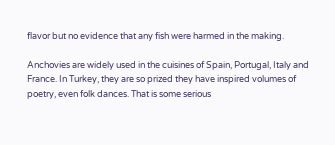flavor but no evidence that any fish were harmed in the making.

Anchovies are widely used in the cuisines of Spain, Portugal, Italy and France. In Turkey, they are so prized they have inspired volumes of poetry, even folk dances. That is some serious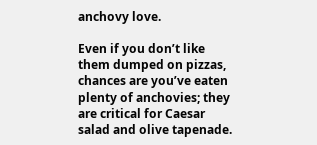anchovy love.

Even if you don’t like them dumped on pizzas, chances are you’ve eaten plenty of anchovies; they are critical for Caesar salad and olive tapenade.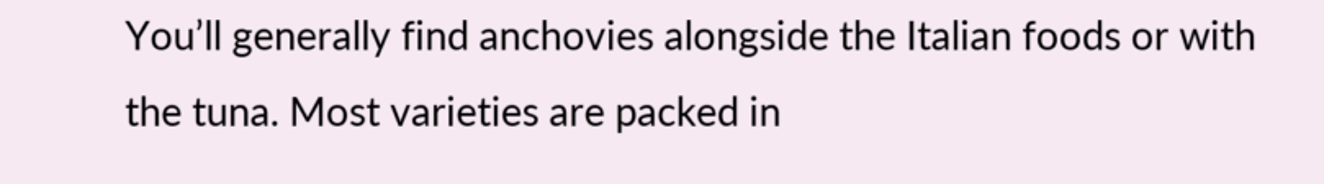You’ll generally find anchovies alongside the Italian foods or with the tuna. Most varieties are packed in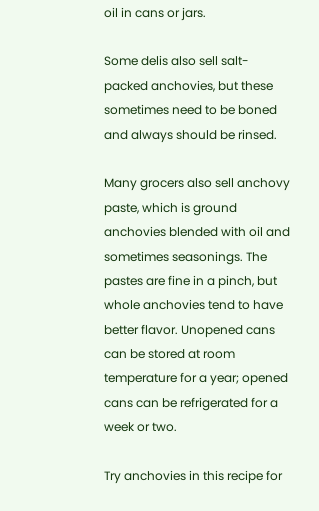oil in cans or jars.

Some delis also sell salt-packed anchovies, but these sometimes need to be boned and always should be rinsed.

Many grocers also sell anchovy paste, which is ground anchovies blended with oil and sometimes seasonings. The pastes are fine in a pinch, but whole anchovies tend to have better flavor. Unopened cans can be stored at room temperature for a year; opened cans can be refrigerated for a week or two.

Try anchovies in this recipe for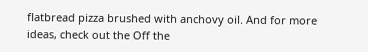flatbread pizza brushed with anchovy oil. And for more ideas, check out the Off the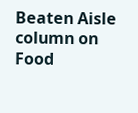Beaten Aisle column on Food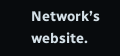Network’s website.